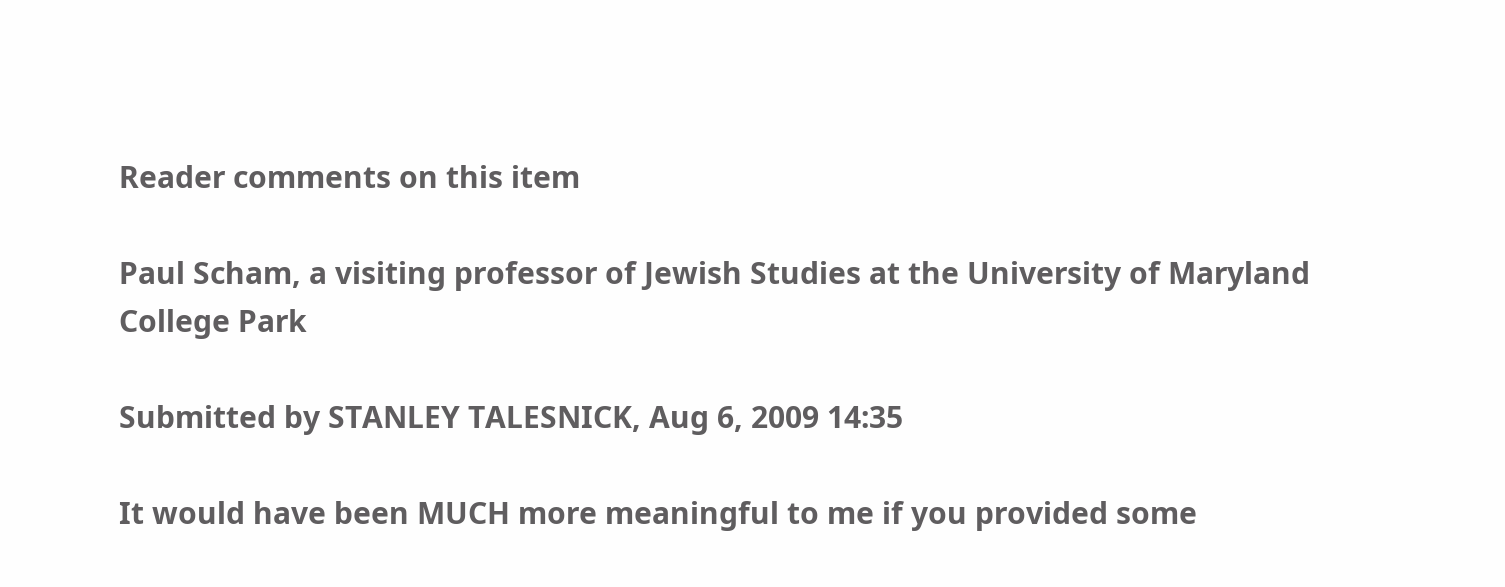Reader comments on this item

Paul Scham, a visiting professor of Jewish Studies at the University of Maryland College Park

Submitted by STANLEY TALESNICK, Aug 6, 2009 14:35

It would have been MUCH more meaningful to me if you provided some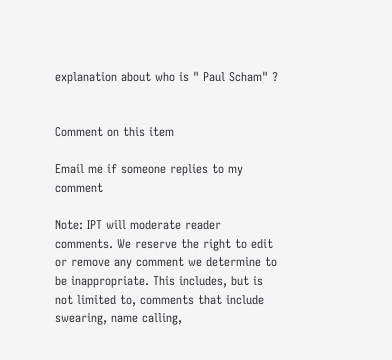explanation about who is " Paul Scham" ?


Comment on this item

Email me if someone replies to my comment

Note: IPT will moderate reader comments. We reserve the right to edit or remove any comment we determine to be inappropriate. This includes, but is not limited to, comments that include swearing, name calling,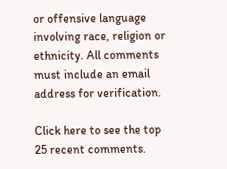or offensive language involving race, religion or ethnicity. All comments must include an email address for verification.

Click here to see the top 25 recent comments.